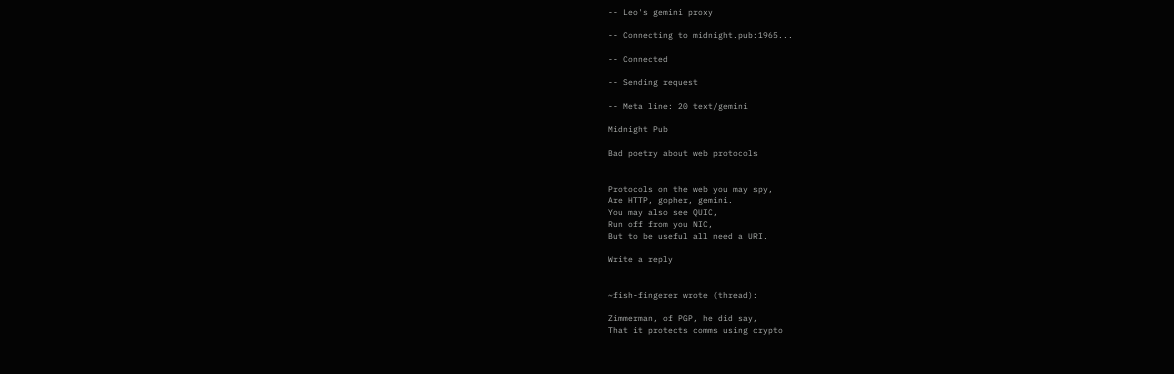-- Leo's gemini proxy

-- Connecting to midnight.pub:1965...

-- Connected

-- Sending request

-- Meta line: 20 text/gemini

Midnight Pub

Bad poetry about web protocols


Protocols on the web you may spy,
Are HTTP, gopher, gemini.
You may also see QUIC,
Run off from you NIC,
But to be useful all need a URI.

Write a reply


~fish-fingerer wrote (thread):

Zimmerman, of PGP, he did say,
That it protects comms using crypto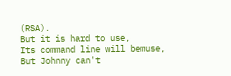(RSA).
But it is hard to use,
Its command line will bemuse,
But Johnny can't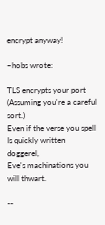encrypt anyway!

~hobs wrote:

TLS encrypts your port
(Assuming you're a careful sort.)
Even if the verse you spell
Is quickly written doggerel,
Eve's machinations you will thwart.

--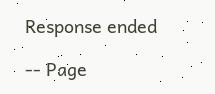Response ended

-- Page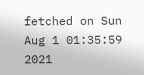fetched on Sun Aug 1 01:35:59 2021